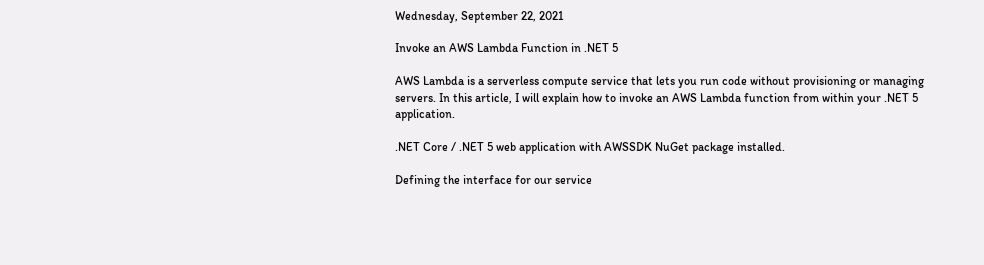Wednesday, September 22, 2021

Invoke an AWS Lambda Function in .NET 5

AWS Lambda is a serverless compute service that lets you run code without provisioning or managing servers. In this article, I will explain how to invoke an AWS Lambda function from within your .NET 5 application.

.NET Core / .NET 5 web application with AWSSDK NuGet package installed.

Defining the interface for our service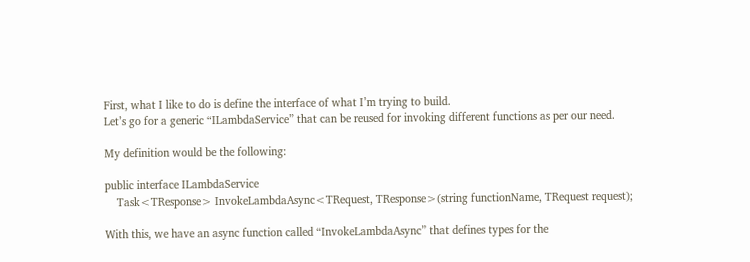First, what I like to do is define the interface of what I’m trying to build.
Let’s go for a generic “ILambdaService” that can be reused for invoking different functions as per our need.

My definition would be the following:

public interface ILambdaService
    Task<TResponse> InvokeLambdaAsync<TRequest, TResponse>(string functionName, TRequest request);

With this, we have an async function called “InvokeLambdaAsync” that defines types for the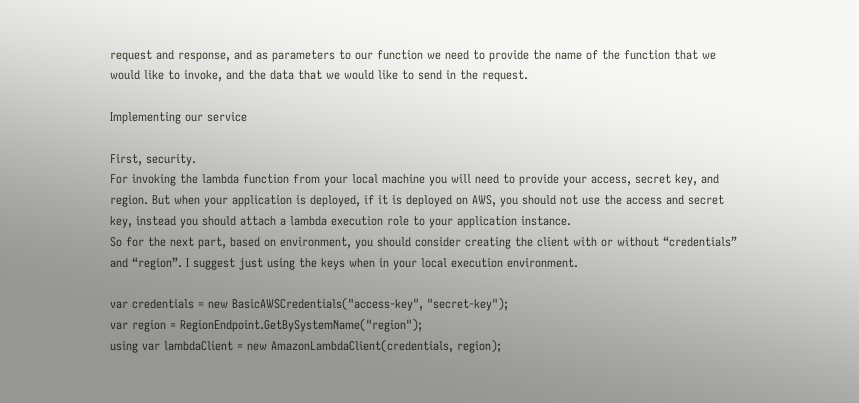request and response, and as parameters to our function we need to provide the name of the function that we would like to invoke, and the data that we would like to send in the request.

Implementing our service

First, security.
For invoking the lambda function from your local machine you will need to provide your access, secret key, and region. But when your application is deployed, if it is deployed on AWS, you should not use the access and secret key, instead you should attach a lambda execution role to your application instance.
So for the next part, based on environment, you should consider creating the client with or without “credentials” and “region”. I suggest just using the keys when in your local execution environment.

var credentials = new BasicAWSCredentials("access-key", "secret-key");
var region = RegionEndpoint.GetBySystemName("region");
using var lambdaClient = new AmazonLambdaClient(credentials, region);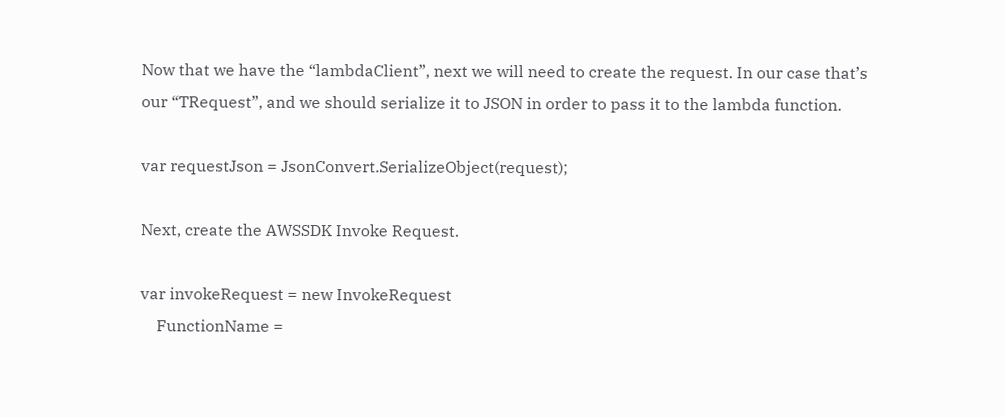Now that we have the “lambdaClient”, next we will need to create the request. In our case that’s our “TRequest”, and we should serialize it to JSON in order to pass it to the lambda function.

var requestJson = JsonConvert.SerializeObject(request);

Next, create the AWSSDK Invoke Request.

var invokeRequest = new InvokeRequest
    FunctionName =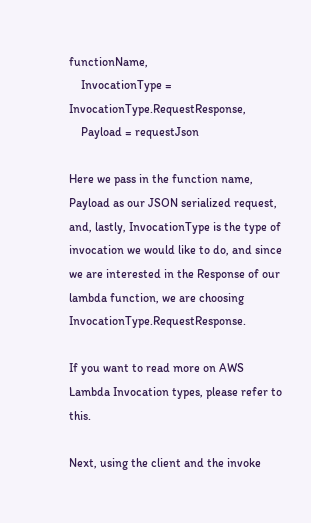functionName,
    InvocationType = InvocationType.RequestResponse,
    Payload = requestJson

Here we pass in the function name, Payload as our JSON serialized request, and, lastly, InvocationType is the type of invocation we would like to do, and since we are interested in the Response of our lambda function, we are choosing InvocationType.RequestResponse.

If you want to read more on AWS Lambda Invocation types, please refer to this.

Next, using the client and the invoke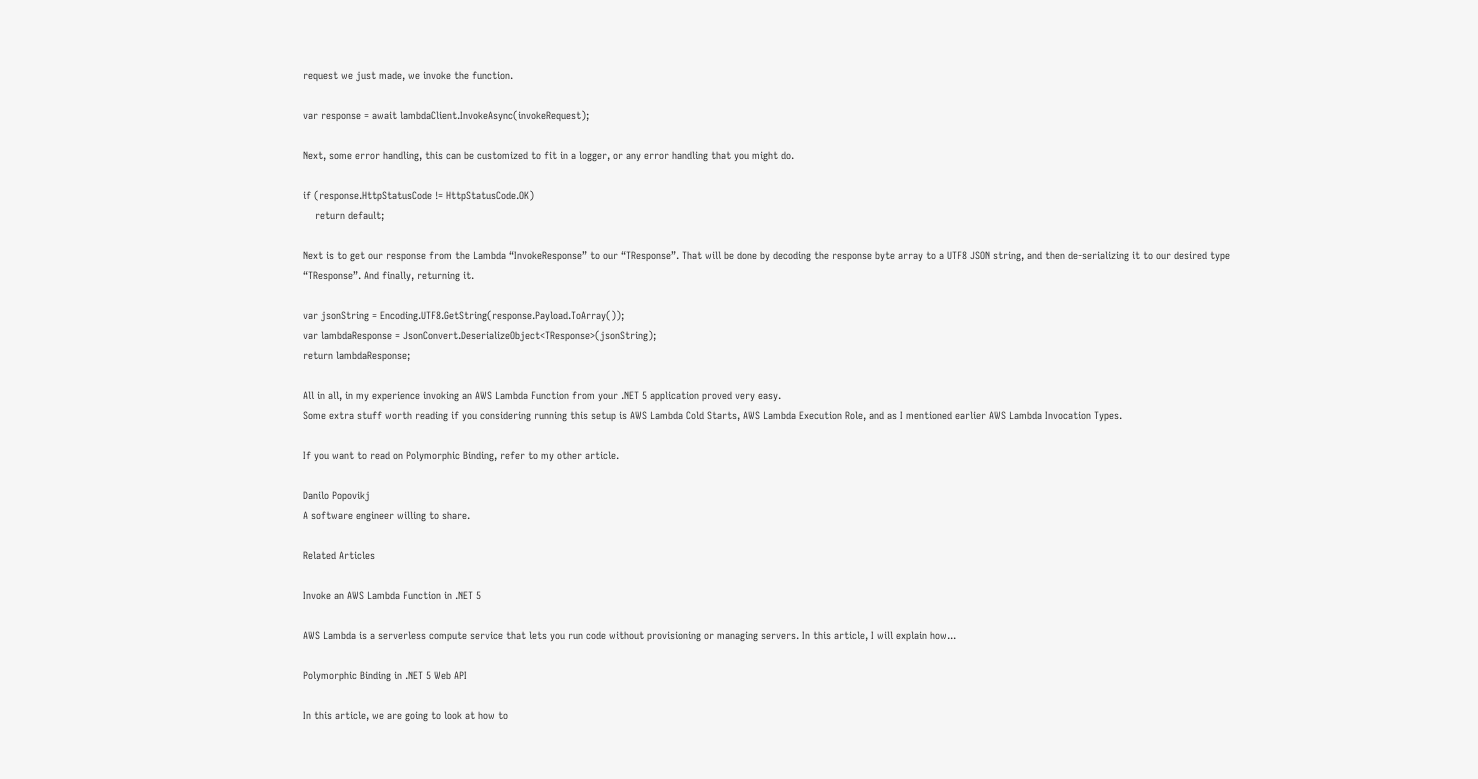request we just made, we invoke the function.

var response = await lambdaClient.InvokeAsync(invokeRequest);

Next, some error handling, this can be customized to fit in a logger, or any error handling that you might do.

if (response.HttpStatusCode != HttpStatusCode.OK)
    return default;

Next is to get our response from the Lambda “InvokeResponse” to our “TResponse”. That will be done by decoding the response byte array to a UTF8 JSON string, and then de-serializing it to our desired type “TResponse”. And finally, returning it.

var jsonString = Encoding.UTF8.GetString(response.Payload.ToArray());
var lambdaResponse = JsonConvert.DeserializeObject<TResponse>(jsonString);
return lambdaResponse;

All in all, in my experience invoking an AWS Lambda Function from your .NET 5 application proved very easy.
Some extra stuff worth reading if you considering running this setup is AWS Lambda Cold Starts, AWS Lambda Execution Role, and as I mentioned earlier AWS Lambda Invocation Types.

If you want to read on Polymorphic Binding, refer to my other article.

Danilo Popovikj
A software engineer willing to share.

Related Articles

Invoke an AWS Lambda Function in .NET 5

AWS Lambda is a serverless compute service that lets you run code without provisioning or managing servers. In this article, I will explain how...

Polymorphic Binding in .NET 5 Web API

In this article, we are going to look at how to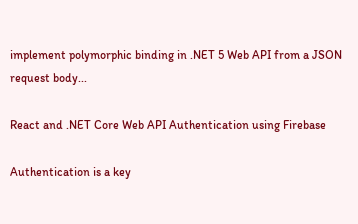implement polymorphic binding in .NET 5 Web API from a JSON request body...

React and .NET Core Web API Authentication using Firebase

Authentication is a key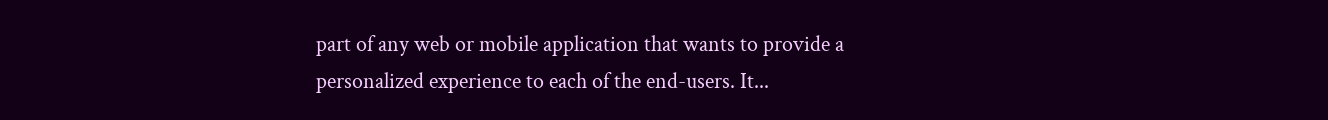part of any web or mobile application that wants to provide a personalized experience to each of the end-users. It...